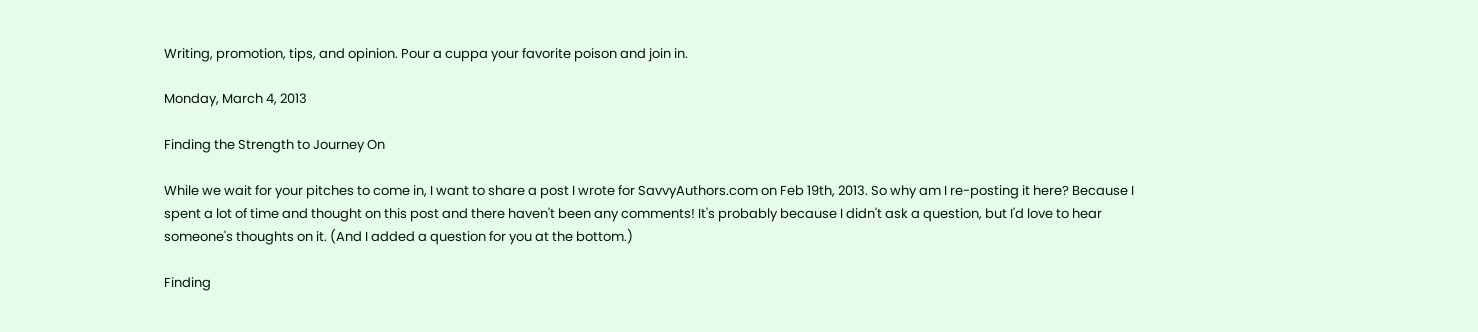Writing, promotion, tips, and opinion. Pour a cuppa your favorite poison and join in.

Monday, March 4, 2013

Finding the Strength to Journey On

While we wait for your pitches to come in, I want to share a post I wrote for SavvyAuthors.com on Feb 19th, 2013. So why am I re-posting it here? Because I spent a lot of time and thought on this post and there haven't been any comments! It's probably because I didn't ask a question, but I'd love to hear someone's thoughts on it. (And I added a question for you at the bottom.)

Finding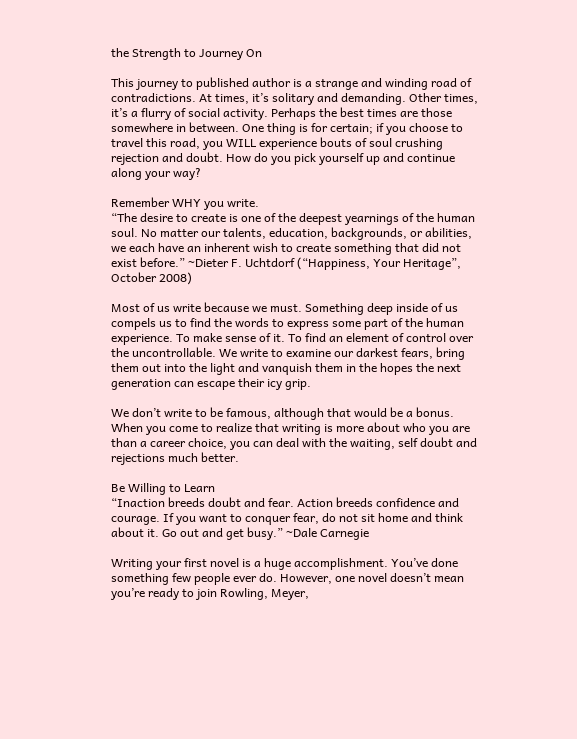the Strength to Journey On

This journey to published author is a strange and winding road of contradictions. At times, it’s solitary and demanding. Other times, it’s a flurry of social activity. Perhaps the best times are those somewhere in between. One thing is for certain; if you choose to travel this road, you WILL experience bouts of soul crushing rejection and doubt. How do you pick yourself up and continue along your way?

Remember WHY you write.
“The desire to create is one of the deepest yearnings of the human soul. No matter our talents, education, backgrounds, or abilities, we each have an inherent wish to create something that did not exist before.” ~Dieter F. Uchtdorf (“Happiness, Your Heritage”, October 2008)

Most of us write because we must. Something deep inside of us compels us to find the words to express some part of the human experience. To make sense of it. To find an element of control over the uncontrollable. We write to examine our darkest fears, bring them out into the light and vanquish them in the hopes the next generation can escape their icy grip.

We don’t write to be famous, although that would be a bonus. When you come to realize that writing is more about who you are than a career choice, you can deal with the waiting, self doubt and rejections much better.

Be Willing to Learn
“Inaction breeds doubt and fear. Action breeds confidence and courage. If you want to conquer fear, do not sit home and think about it. Go out and get busy.” ~Dale Carnegie

Writing your first novel is a huge accomplishment. You’ve done something few people ever do. However, one novel doesn’t mean you’re ready to join Rowling, Meyer,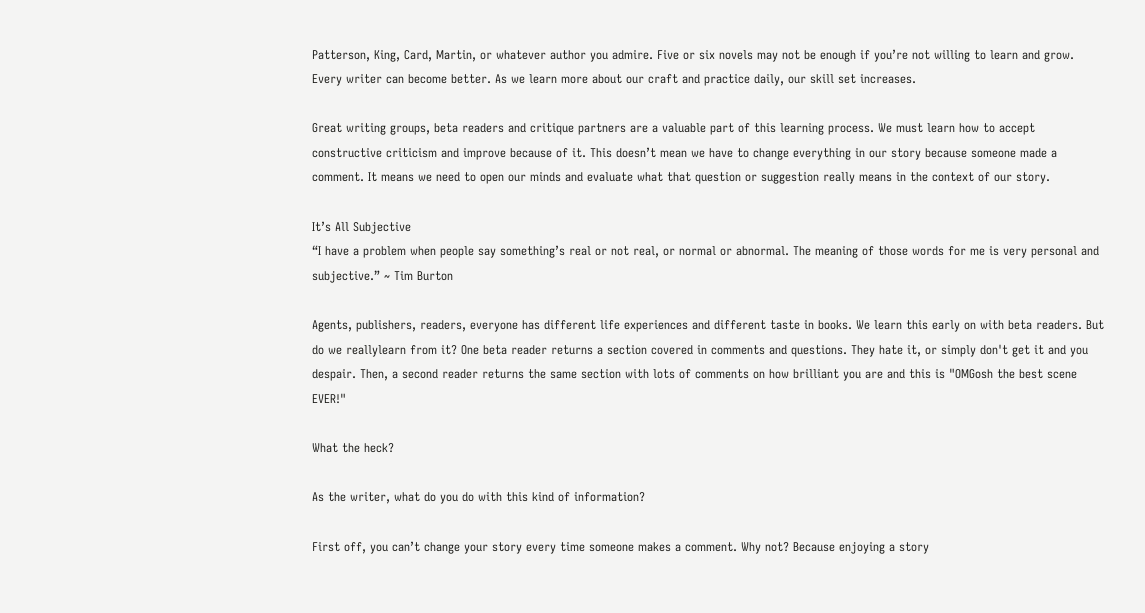Patterson, King, Card, Martin, or whatever author you admire. Five or six novels may not be enough if you’re not willing to learn and grow. Every writer can become better. As we learn more about our craft and practice daily, our skill set increases.

Great writing groups, beta readers and critique partners are a valuable part of this learning process. We must learn how to accept constructive criticism and improve because of it. This doesn’t mean we have to change everything in our story because someone made a comment. It means we need to open our minds and evaluate what that question or suggestion really means in the context of our story.

It’s All Subjective
“I have a problem when people say something’s real or not real, or normal or abnormal. The meaning of those words for me is very personal and subjective.” ~ Tim Burton

Agents, publishers, readers, everyone has different life experiences and different taste in books. We learn this early on with beta readers. But do we reallylearn from it? One beta reader returns a section covered in comments and questions. They hate it, or simply don't get it and you despair. Then, a second reader returns the same section with lots of comments on how brilliant you are and this is "OMGosh the best scene EVER!"

What the heck?

As the writer, what do you do with this kind of information?

First off, you can’t change your story every time someone makes a comment. Why not? Because enjoying a story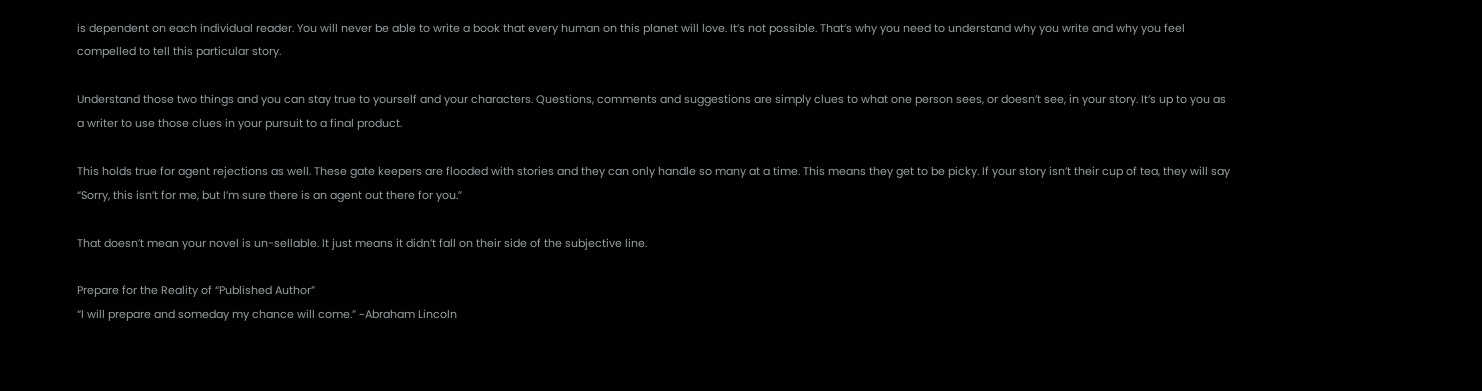is dependent on each individual reader. You will never be able to write a book that every human on this planet will love. It’s not possible. That’s why you need to understand why you write and why you feel compelled to tell this particular story.

Understand those two things and you can stay true to yourself and your characters. Questions, comments and suggestions are simply clues to what one person sees, or doesn’t see, in your story. It’s up to you as a writer to use those clues in your pursuit to a final product.

This holds true for agent rejections as well. These gate keepers are flooded with stories and they can only handle so many at a time. This means they get to be picky. If your story isn’t their cup of tea, they will say “Sorry, this isn’t for me, but I’m sure there is an agent out there for you.”

That doesn’t mean your novel is un-sellable. It just means it didn’t fall on their side of the subjective line.

Prepare for the Reality of “Published Author”
“I will prepare and someday my chance will come.” ~Abraham Lincoln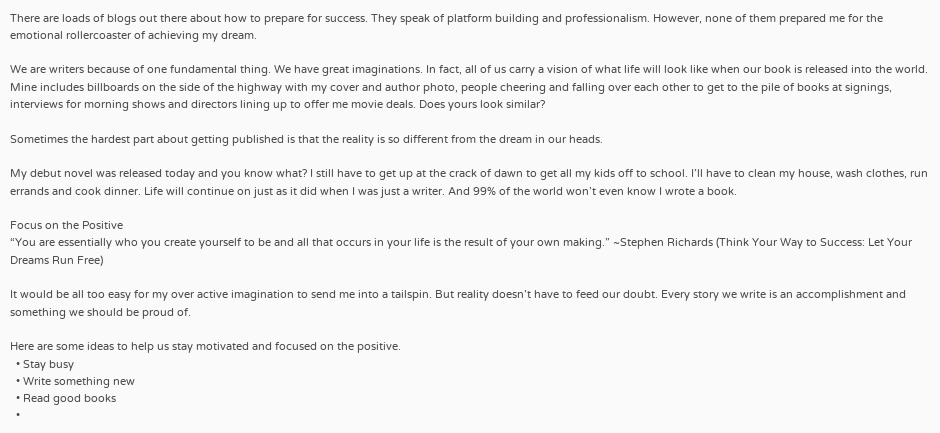There are loads of blogs out there about how to prepare for success. They speak of platform building and professionalism. However, none of them prepared me for the emotional rollercoaster of achieving my dream.

We are writers because of one fundamental thing. We have great imaginations. In fact, all of us carry a vision of what life will look like when our book is released into the world. Mine includes billboards on the side of the highway with my cover and author photo, people cheering and falling over each other to get to the pile of books at signings, interviews for morning shows and directors lining up to offer me movie deals. Does yours look similar?

Sometimes the hardest part about getting published is that the reality is so different from the dream in our heads.

My debut novel was released today and you know what? I still have to get up at the crack of dawn to get all my kids off to school. I’ll have to clean my house, wash clothes, run errands and cook dinner. Life will continue on just as it did when I was just a writer. And 99% of the world won’t even know I wrote a book.

Focus on the Positive
“You are essentially who you create yourself to be and all that occurs in your life is the result of your own making.” ~Stephen Richards (Think Your Way to Success: Let Your Dreams Run Free)

It would be all too easy for my over active imagination to send me into a tailspin. But reality doesn’t have to feed our doubt. Every story we write is an accomplishment and something we should be proud of.

Here are some ideas to help us stay motivated and focused on the positive.
  • Stay busy
  • Write something new
  • Read good books
  •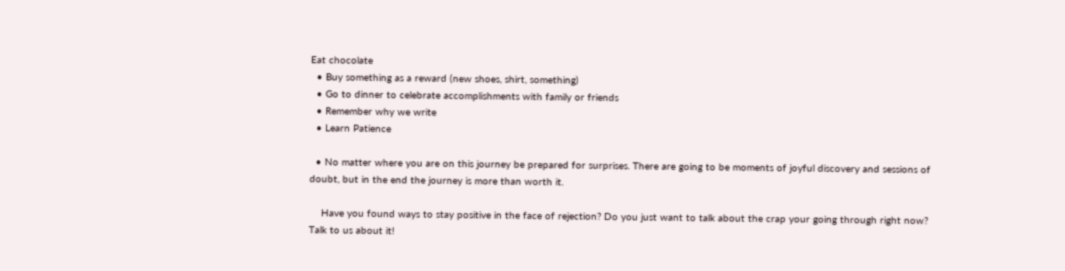Eat chocolate
  • Buy something as a reward (new shoes, shirt, something)
  • Go to dinner to celebrate accomplishments with family or friends
  • Remember why we write
  • Learn Patience

  • No matter where you are on this journey be prepared for surprises. There are going to be moments of joyful discovery and sessions of doubt, but in the end the journey is more than worth it.

    Have you found ways to stay positive in the face of rejection? Do you just want to talk about the crap your going through right now? Talk to us about it!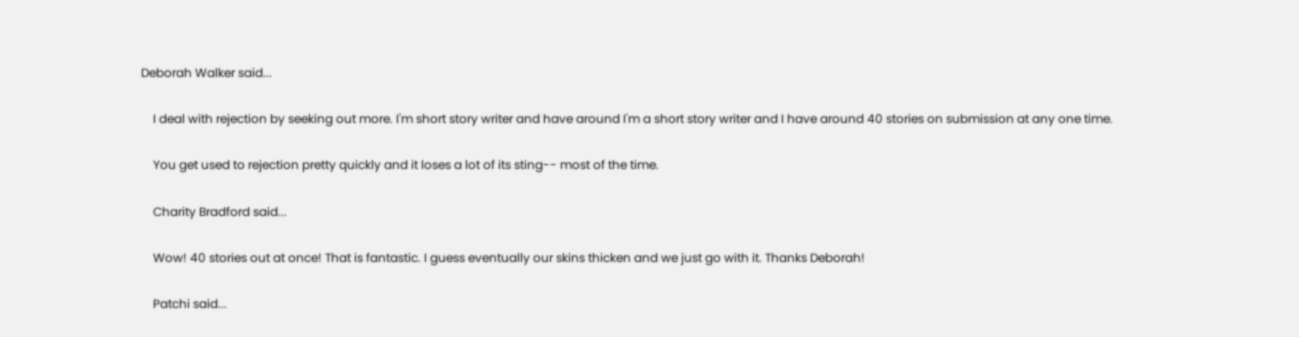Deborah Walker said...

    I deal with rejection by seeking out more. I'm short story writer and have around I'm a short story writer and I have around 40 stories on submission at any one time.

    You get used to rejection pretty quickly and it loses a lot of its sting-- most of the time.

    Charity Bradford said...

    Wow! 40 stories out at once! That is fantastic. I guess eventually our skins thicken and we just go with it. Thanks Deborah!

    Patchi said...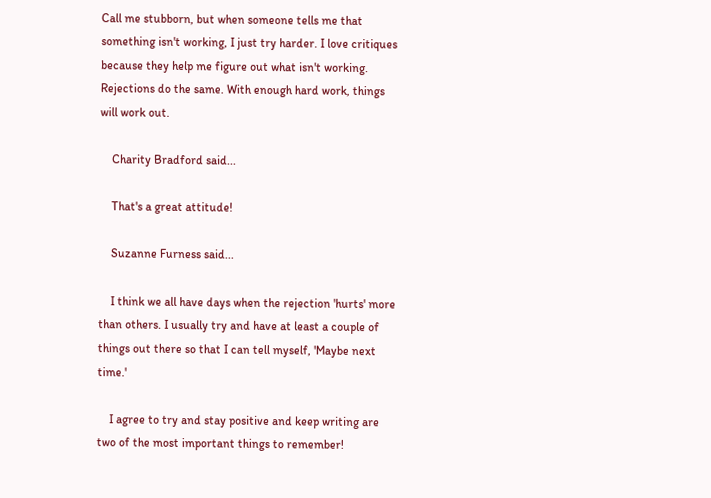Call me stubborn, but when someone tells me that something isn't working, I just try harder. I love critiques because they help me figure out what isn't working. Rejections do the same. With enough hard work, things will work out.

    Charity Bradford said...

    That's a great attitude!

    Suzanne Furness said...

    I think we all have days when the rejection 'hurts' more than others. I usually try and have at least a couple of things out there so that I can tell myself, 'Maybe next time.'

    I agree to try and stay positive and keep writing are two of the most important things to remember!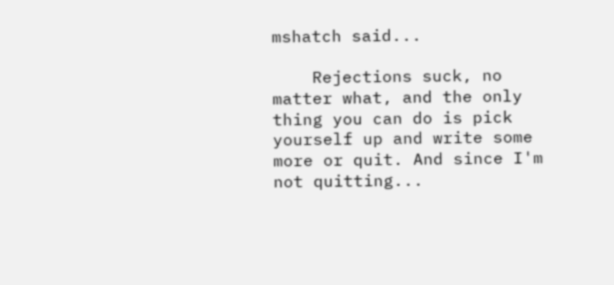mshatch said...

    Rejections suck, no matter what, and the only thing you can do is pick yourself up and write some more or quit. And since I'm not quitting...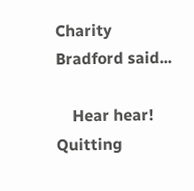Charity Bradford said...

    Hear hear! Quitting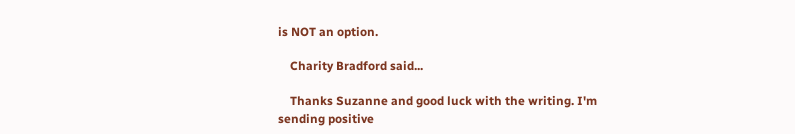is NOT an option.

    Charity Bradford said...

    Thanks Suzanne and good luck with the writing. I'm sending positive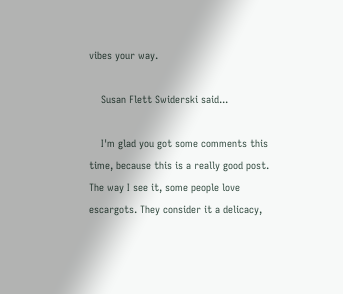vibes your way.

    Susan Flett Swiderski said...

    I'm glad you got some comments this time, because this is a really good post. The way I see it, some people love escargots. They consider it a delicacy,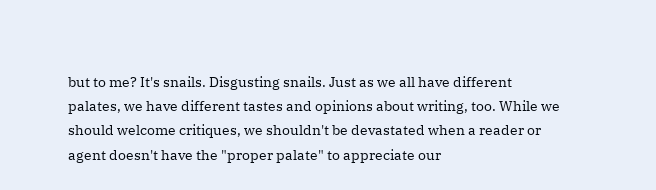but to me? It's snails. Disgusting snails. Just as we all have different palates, we have different tastes and opinions about writing, too. While we should welcome critiques, we shouldn't be devastated when a reader or agent doesn't have the "proper palate" to appreciate our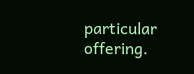particular offering.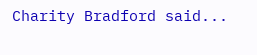Charity Bradford said...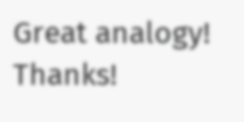Great analogy! Thanks!